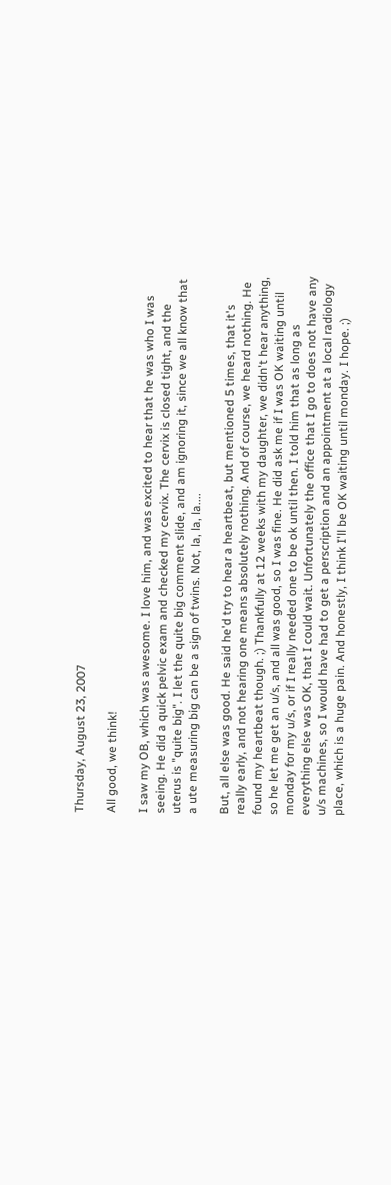Thursday, August 23, 2007

All good, we think!

I saw my OB, which was awesome. I love him, and was excited to hear that he was who I was seeing. He did a quick pelvic exam and checked my cervix. The cervix is closed tight, and the uterus is "quite big". I let the quite big comment slide, and am ignoring it, since we all know that a ute measuring big can be a sign of twins. Not, la, la, la....

But, all else was good. He said he'd try to hear a heartbeat, but mentioned 5 times, that it's really early, and not hearing one means absolutely nothing. And of course, we heard nothing. He found my heartbeat though. ;) Thankfully at 12 weeks with my daughter, we didn't hear anything, so he let me get an u/s, and all was good, so I was fine. He did ask me if I was OK waiting until monday for my u/s, or if I really needed one to be ok until then. I told him that as long as everything else was OK, that I could wait. Unfortunately the office that I go to does not have any u/s machines, so I would have had to get a perscription and an appointment at a local radiology place, which is a huge pain. And honestly, I think I'll be OK waiting until monday. I hope. ;)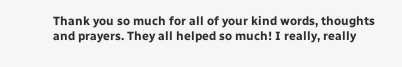Thank you so much for all of your kind words, thoughts and prayers. They all helped so much! I really, really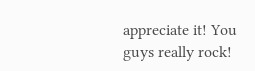appreciate it! You guys really rock!